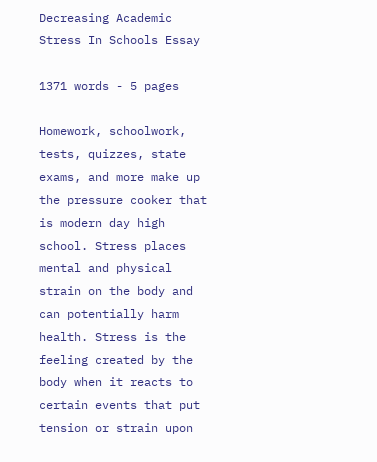Decreasing Academic Stress In Schools Essay

1371 words - 5 pages

Homework, schoolwork, tests, quizzes, state exams, and more make up the pressure cooker that is modern day high school. Stress places mental and physical strain on the body and can potentially harm health. Stress is the feeling created by the body when it reacts to certain events that put tension or strain upon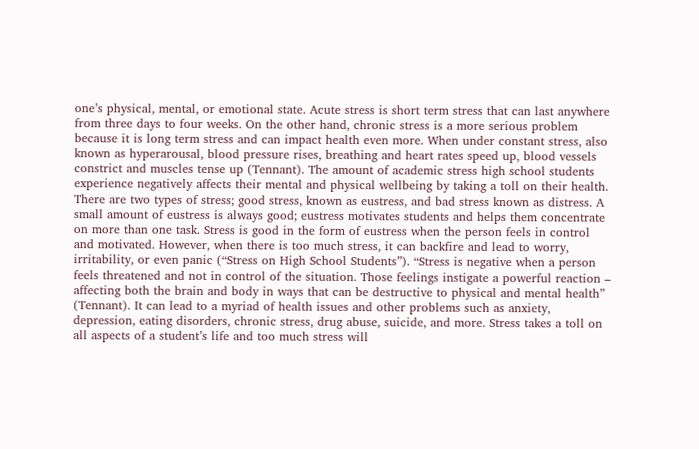one’s physical, mental, or emotional state. Acute stress is short term stress that can last anywhere from three days to four weeks. On the other hand, chronic stress is a more serious problem because it is long term stress and can impact health even more. When under constant stress, also known as hyperarousal, blood pressure rises, breathing and heart rates speed up, blood vessels constrict and muscles tense up (Tennant). The amount of academic stress high school students experience negatively affects their mental and physical wellbeing by taking a toll on their health.
There are two types of stress; good stress, known as eustress, and bad stress known as distress. A small amount of eustress is always good; eustress motivates students and helps them concentrate on more than one task. Stress is good in the form of eustress when the person feels in control and motivated. However, when there is too much stress, it can backfire and lead to worry, irritability, or even panic (“Stress on High School Students”). “Stress is negative when a person feels threatened and not in control of the situation. Those feelings instigate a powerful reaction – affecting both the brain and body in ways that can be destructive to physical and mental health” (Tennant). It can lead to a myriad of health issues and other problems such as anxiety, depression, eating disorders, chronic stress, drug abuse, suicide, and more. Stress takes a toll on all aspects of a student’s life and too much stress will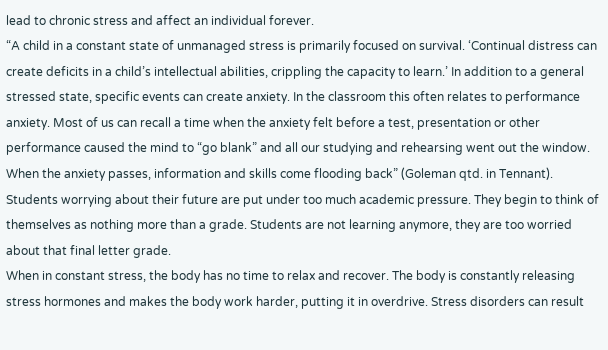lead to chronic stress and affect an individual forever.
“A child in a constant state of unmanaged stress is primarily focused on survival. ‘Continual distress can create deficits in a child’s intellectual abilities, crippling the capacity to learn.’ In addition to a general stressed state, specific events can create anxiety. In the classroom this often relates to performance anxiety. Most of us can recall a time when the anxiety felt before a test, presentation or other performance caused the mind to “go blank” and all our studying and rehearsing went out the window. When the anxiety passes, information and skills come flooding back” (Goleman qtd. in Tennant). Students worrying about their future are put under too much academic pressure. They begin to think of themselves as nothing more than a grade. Students are not learning anymore, they are too worried about that final letter grade.
When in constant stress, the body has no time to relax and recover. The body is constantly releasing stress hormones and makes the body work harder, putting it in overdrive. Stress disorders can result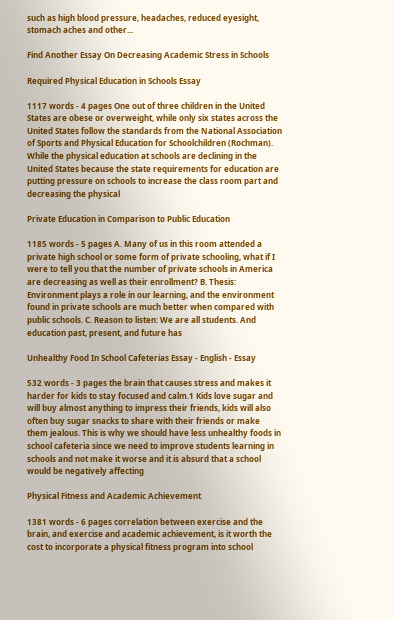such as high blood pressure, headaches, reduced eyesight, stomach aches and other...

Find Another Essay On Decreasing Academic Stress in Schools

Required Physical Education in Schools Essay

1117 words - 4 pages One out of three children in the United States are obese or overweight, while only six states across the United States follow the standards from the National Association of Sports and Physical Education for Schoolchildren (Rochman). While the physical education at schools are declining in the United States because the state requirements for education are putting pressure on schools to increase the class room part and decreasing the physical

Private Education in Comparison to Public Education

1185 words - 5 pages A. Many of us in this room attended a private high school or some form of private schooling, what if I were to tell you that the number of private schools in America are decreasing as well as their enrollment? B. Thesis: Environment plays a role in our learning, and the environment found in private schools are much better when compared with public schools. C. Reason to listen: We are all students. And education past, present, and future has

Unhealthy Food In School Cafeterias Essay - English - Essay

532 words - 3 pages the brain that causes stress and makes it harder for kids to stay focused and calm.1 Kids love sugar and will buy almost anything to impress their friends, kids will also often buy sugar snacks to share with their friends or make them jealous. This is why we should have less unhealthy foods in school cafeteria since we need to improve students learning in schools and not make it worse and it is absurd that a school would be negatively affecting

Physical Fitness and Academic Achievement

1381 words - 6 pages correlation between exercise and the brain, and exercise and academic achievement, is it worth the cost to incorporate a physical fitness program into school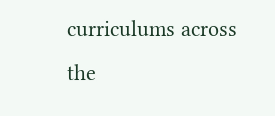curriculums across the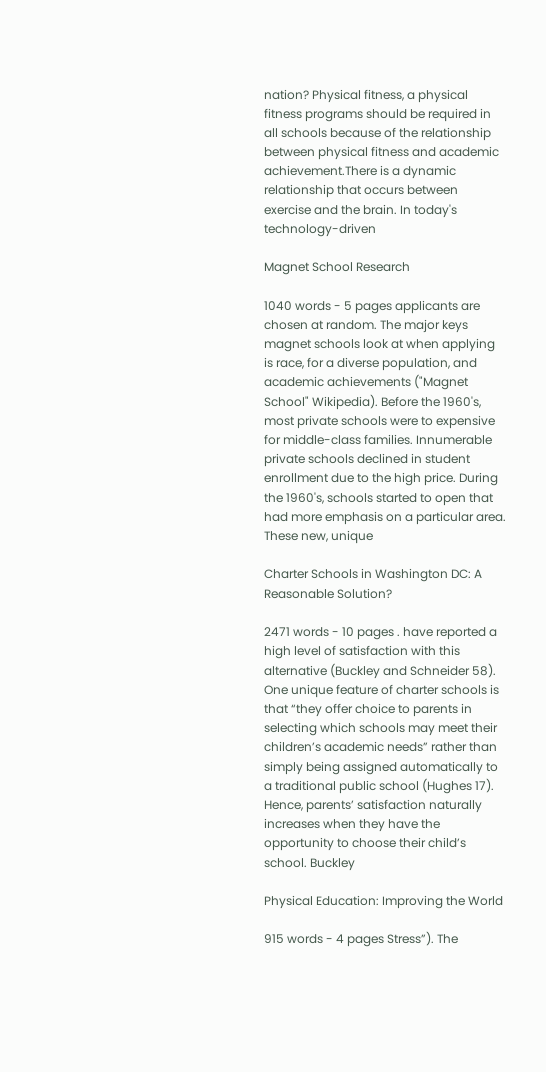nation? Physical fitness, a physical fitness programs should be required in all schools because of the relationship between physical fitness and academic achievement.There is a dynamic relationship that occurs between exercise and the brain. In today's technology-driven

Magnet School Research

1040 words - 5 pages applicants are chosen at random. The major keys magnet schools look at when applying is race, for a diverse population, and academic achievements ("Magnet School" Wikipedia). Before the 1960's, most private schools were to expensive for middle-class families. Innumerable private schools declined in student enrollment due to the high price. During the 1960's, schools started to open that had more emphasis on a particular area. These new, unique

Charter Schools in Washington DC: A Reasonable Solution?

2471 words - 10 pages . have reported a high level of satisfaction with this alternative (Buckley and Schneider 58). One unique feature of charter schools is that “they offer choice to parents in selecting which schools may meet their children’s academic needs” rather than simply being assigned automatically to a traditional public school (Hughes 17). Hence, parents’ satisfaction naturally increases when they have the opportunity to choose their child’s school. Buckley

Physical Education: Improving the World

915 words - 4 pages Stress”). The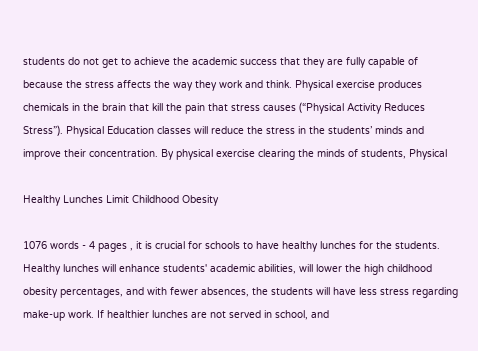students do not get to achieve the academic success that they are fully capable of because the stress affects the way they work and think. Physical exercise produces chemicals in the brain that kill the pain that stress causes (“Physical Activity Reduces Stress”). Physical Education classes will reduce the stress in the students’ minds and improve their concentration. By physical exercise clearing the minds of students, Physical

Healthy Lunches Limit Childhood Obesity

1076 words - 4 pages , it is crucial for schools to have healthy lunches for the students. Healthy lunches will enhance students' academic abilities, will lower the high childhood obesity percentages, and with fewer absences, the students will have less stress regarding make-up work. If healthier lunches are not served in school, and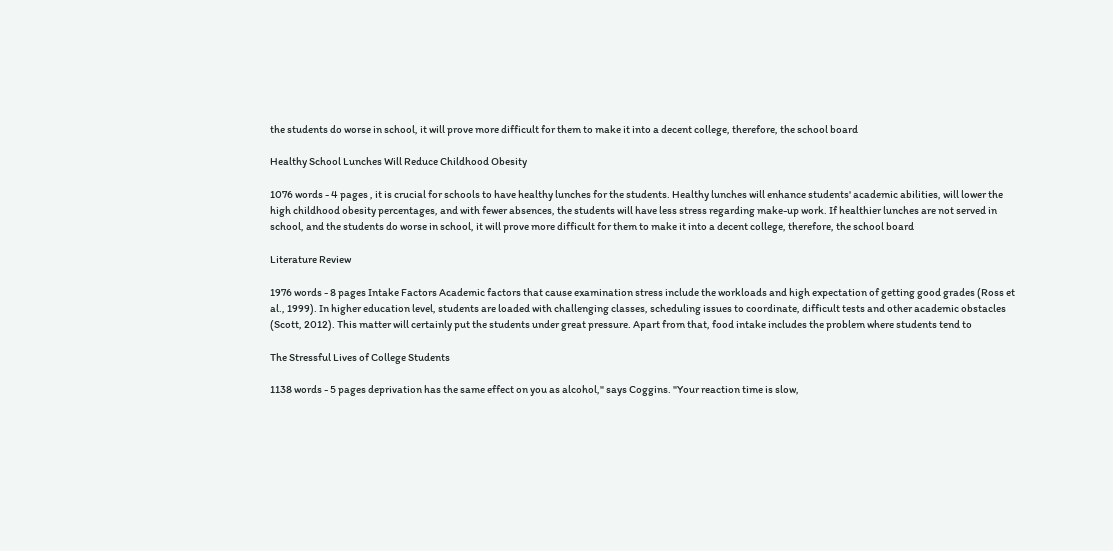the students do worse in school, it will prove more difficult for them to make it into a decent college, therefore, the school board

Healthy School Lunches Will Reduce Childhood Obesity

1076 words - 4 pages , it is crucial for schools to have healthy lunches for the students. Healthy lunches will enhance students' academic abilities, will lower the high childhood obesity percentages, and with fewer absences, the students will have less stress regarding make-up work. If healthier lunches are not served in school, and the students do worse in school, it will prove more difficult for them to make it into a decent college, therefore, the school board

Literature Review

1976 words - 8 pages Intake Factors Academic factors that cause examination stress include the workloads and high expectation of getting good grades (Ross et al., 1999). In higher education level, students are loaded with challenging classes, scheduling issues to coordinate, difficult tests and other academic obstacles (Scott, 2012). This matter will certainly put the students under great pressure. Apart from that, food intake includes the problem where students tend to

The Stressful Lives of College Students

1138 words - 5 pages deprivation has the same effect on you as alcohol," says Coggins. "Your reaction time is slow,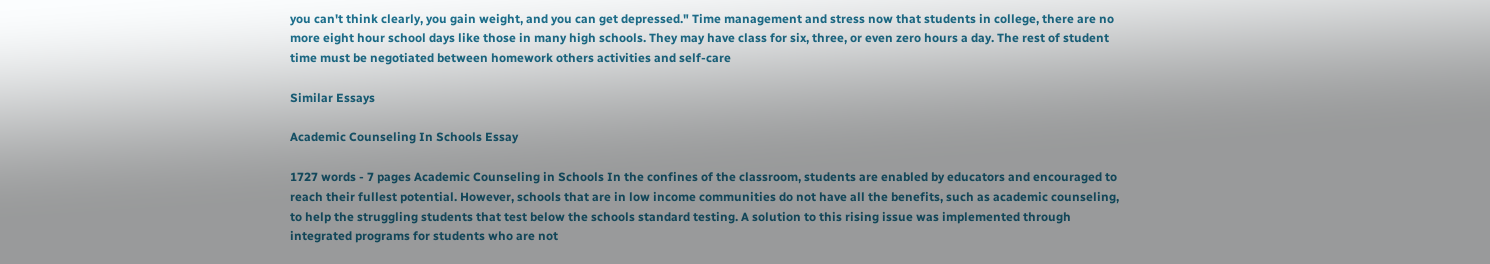you can't think clearly, you gain weight, and you can get depressed." Time management and stress now that students in college, there are no more eight hour school days like those in many high schools. They may have class for six, three, or even zero hours a day. The rest of student time must be negotiated between homework others activities and self-care

Similar Essays

Academic Counseling In Schools Essay

1727 words - 7 pages Academic Counseling in Schools In the confines of the classroom, students are enabled by educators and encouraged to reach their fullest potential. However, schools that are in low income communities do not have all the benefits, such as academic counseling, to help the struggling students that test below the schools standard testing. A solution to this rising issue was implemented through integrated programs for students who are not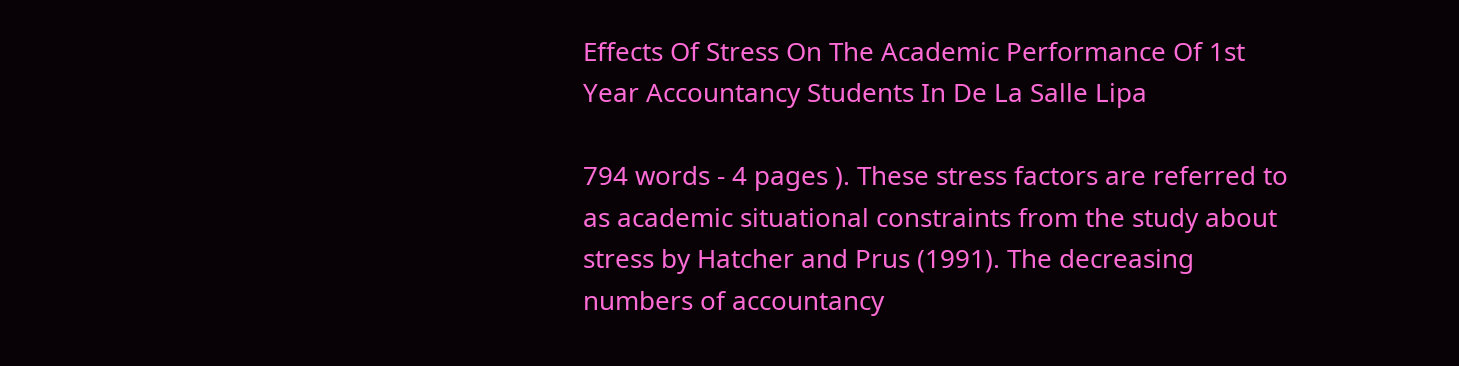Effects Of Stress On The Academic Performance Of 1st Year Accountancy Students In De La Salle Lipa

794 words - 4 pages ). These stress factors are referred to as academic situational constraints from the study about stress by Hatcher and Prus (1991). The decreasing numbers of accountancy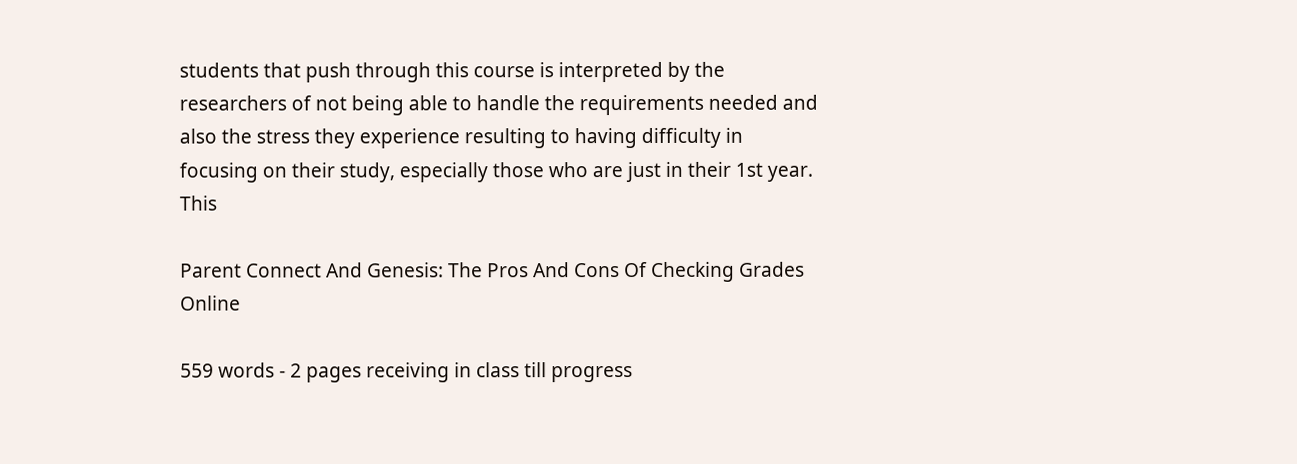students that push through this course is interpreted by the researchers of not being able to handle the requirements needed and also the stress they experience resulting to having difficulty in focusing on their study, especially those who are just in their 1st year. This

Parent Connect And Genesis: The Pros And Cons Of Checking Grades Online

559 words - 2 pages receiving in class till progress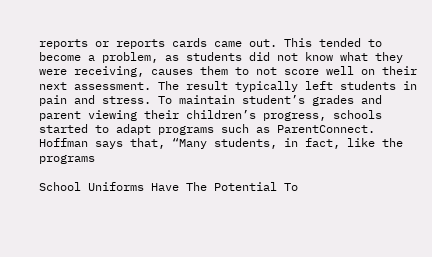reports or reports cards came out. This tended to become a problem, as students did not know what they were receiving, causes them to not score well on their next assessment. The result typically left students in pain and stress. To maintain student’s grades and parent viewing their children’s progress, schools started to adapt programs such as ParentConnect. Hoffman says that, “Many students, in fact, like the programs

School Uniforms Have The Potential To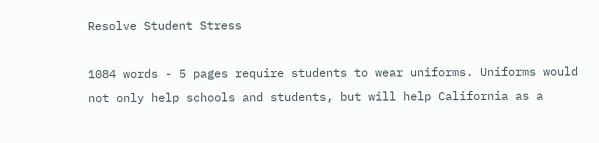Resolve Student Stress

1084 words - 5 pages require students to wear uniforms. Uniforms would not only help schools and students, but will help California as a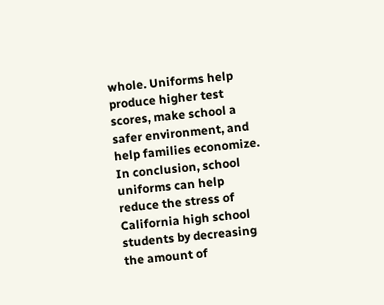whole. Uniforms help produce higher test scores, make school a safer environment, and help families economize. In conclusion, school uniforms can help reduce the stress of California high school students by decreasing the amount of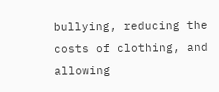bullying, reducing the costs of clothing, and allowing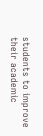students to improve their academic